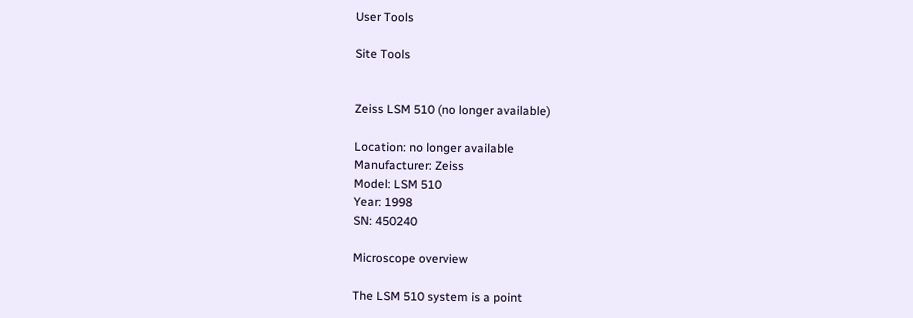User Tools

Site Tools


Zeiss LSM 510 (no longer available)

Location: no longer available
Manufacturer: Zeiss
Model: LSM 510
Year: 1998
SN: 450240

Microscope overview

The LSM 510 system is a point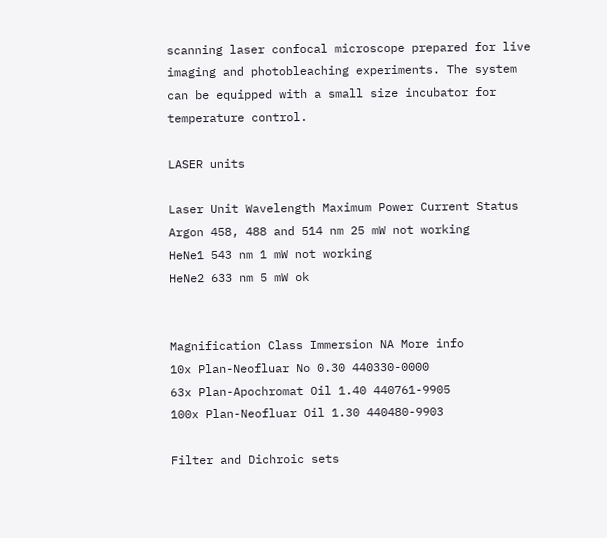scanning laser confocal microscope prepared for live imaging and photobleaching experiments. The system can be equipped with a small size incubator for temperature control.

LASER units

Laser Unit Wavelength Maximum Power Current Status
Argon 458, 488 and 514 nm 25 mW not working
HeNe1 543 nm 1 mW not working
HeNe2 633 nm 5 mW ok


Magnification Class Immersion NA More info
10x Plan-Neofluar No 0.30 440330-0000
63x Plan-Apochromat Oil 1.40 440761-9905
100x Plan-Neofluar Oil 1.30 440480-9903

Filter and Dichroic sets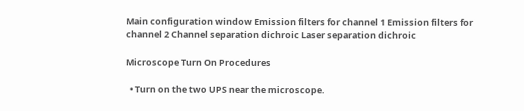Main configuration window Emission filters for channel 1 Emission filters for channel 2 Channel separation dichroic Laser separation dichroic

Microscope Turn On Procedures

  • Turn on the two UPS near the microscope.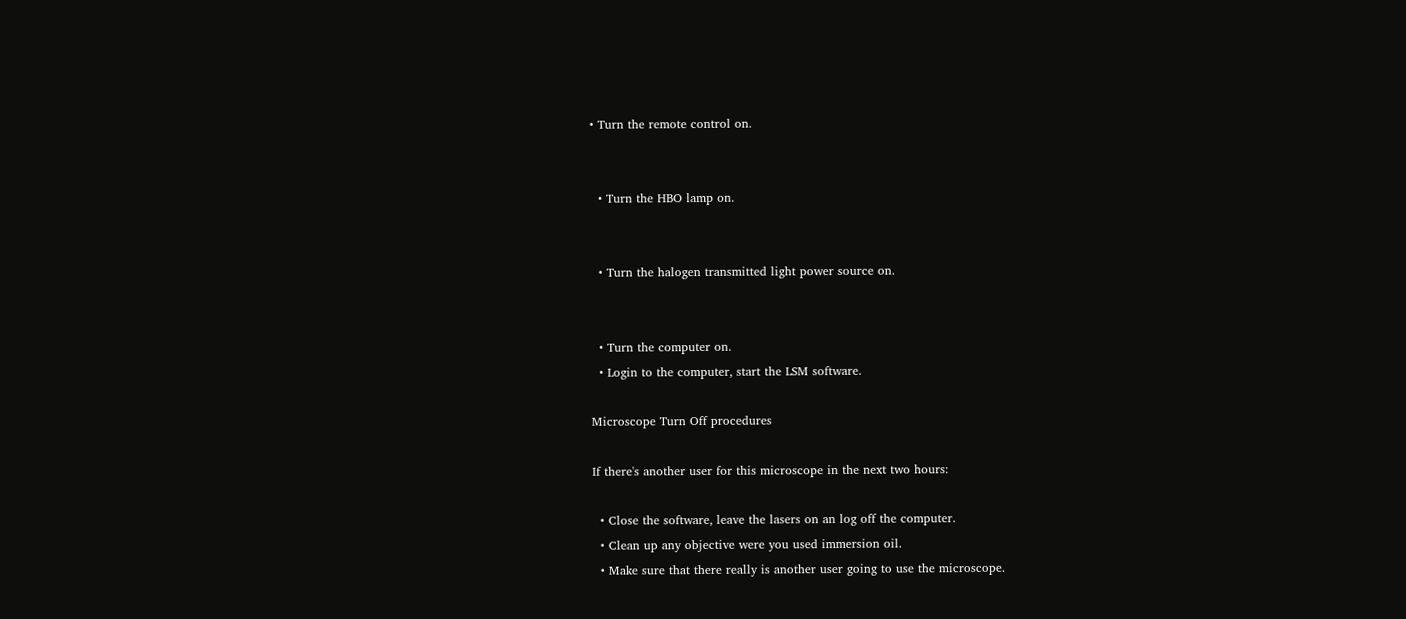• Turn the remote control on.


  • Turn the HBO lamp on.


  • Turn the halogen transmitted light power source on.


  • Turn the computer on.
  • Login to the computer, start the LSM software.

Microscope Turn Off procedures

If there's another user for this microscope in the next two hours:

  • Close the software, leave the lasers on an log off the computer.
  • Clean up any objective were you used immersion oil.
  • Make sure that there really is another user going to use the microscope.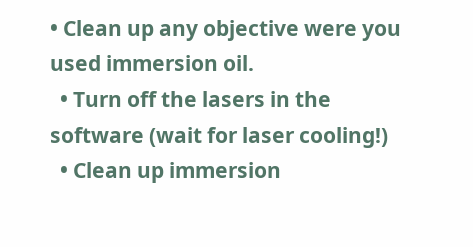• Clean up any objective were you used immersion oil.
  • Turn off the lasers in the software (wait for laser cooling!)
  • Clean up immersion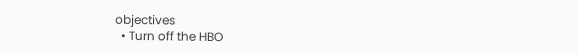objectives
  • Turn off the HBO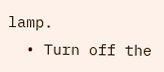lamp.
  • Turn off the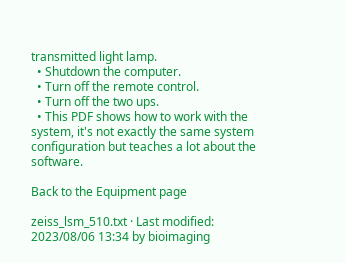transmitted light lamp.
  • Shutdown the computer.
  • Turn off the remote control.
  • Turn off the two ups.
  • This PDF shows how to work with the system, it's not exactly the same system configuration but teaches a lot about the software.

Back to the Equipment page

zeiss_lsm_510.txt · Last modified: 2023/08/06 13:34 by bioimaging